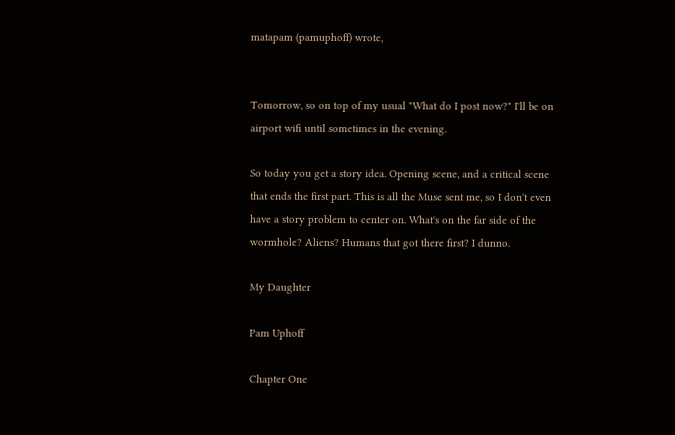matapam (pamuphoff) wrote,


Tomorrow, so on top of my usual "What do I post now?" I'll be on airport wifi until sometimes in the evening.

So today you get a story idea. Opening scene, and a critical scene that ends the first part. This is all the Muse sent me, so I don't even have a story problem to center on. What's on the far side of the wormhole? Aliens? Humans that got there first? I dunno.

My Daughter

Pam Uphoff

Chapter One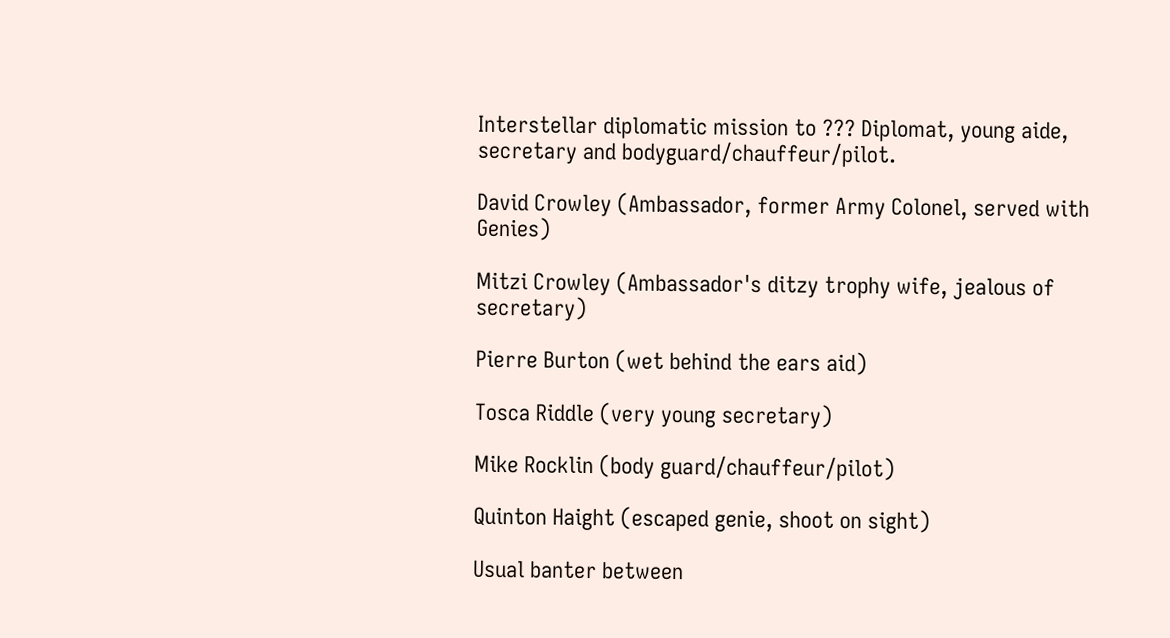Interstellar diplomatic mission to ??? Diplomat, young aide, secretary and bodyguard/chauffeur/pilot.

David Crowley (Ambassador, former Army Colonel, served with Genies)

Mitzi Crowley (Ambassador's ditzy trophy wife, jealous of secretary)

Pierre Burton (wet behind the ears aid)

Tosca Riddle (very young secretary)

Mike Rocklin (body guard/chauffeur/pilot)

Quinton Haight (escaped genie, shoot on sight)

Usual banter between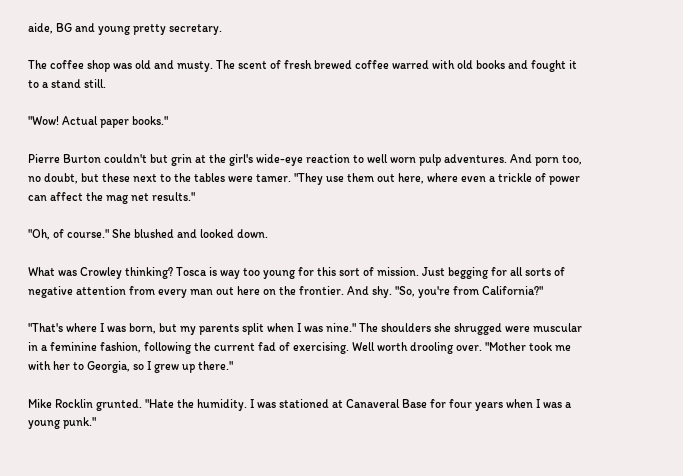aide, BG and young pretty secretary.

The coffee shop was old and musty. The scent of fresh brewed coffee warred with old books and fought it to a stand still.

"Wow! Actual paper books."

Pierre Burton couldn't but grin at the girl's wide-eye reaction to well worn pulp adventures. And porn too, no doubt, but these next to the tables were tamer. "They use them out here, where even a trickle of power can affect the mag net results."

"Oh, of course." She blushed and looked down.

What was Crowley thinking? Tosca is way too young for this sort of mission. Just begging for all sorts of negative attention from every man out here on the frontier. And shy. "So, you're from California?"

"That's where I was born, but my parents split when I was nine." The shoulders she shrugged were muscular in a feminine fashion, following the current fad of exercising. Well worth drooling over. "Mother took me with her to Georgia, so I grew up there."

Mike Rocklin grunted. "Hate the humidity. I was stationed at Canaveral Base for four years when I was a young punk."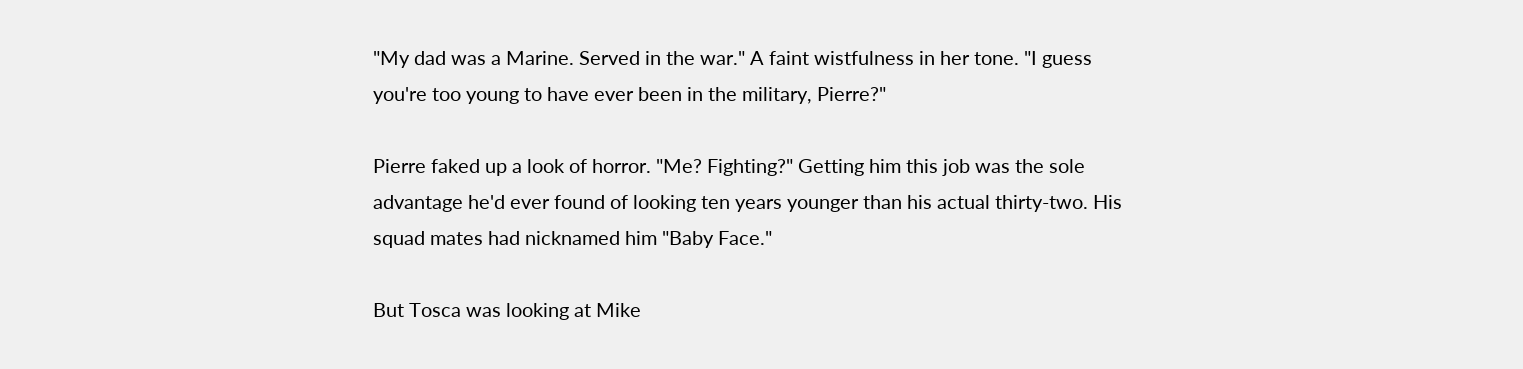"My dad was a Marine. Served in the war." A faint wistfulness in her tone. "I guess you're too young to have ever been in the military, Pierre?"

Pierre faked up a look of horror. "Me? Fighting?" Getting him this job was the sole advantage he'd ever found of looking ten years younger than his actual thirty-two. His squad mates had nicknamed him "Baby Face."

But Tosca was looking at Mike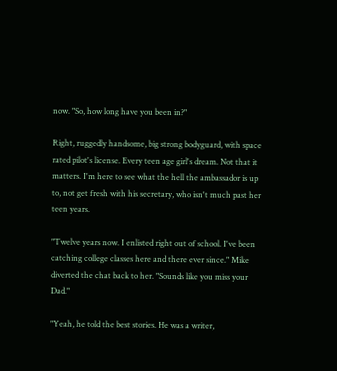now. "So, how long have you been in?"

Right, ruggedly handsome, big strong bodyguard, with space rated pilot's license. Every teen age girl's dream. Not that it matters. I'm here to see what the hell the ambassador is up to, not get fresh with his secretary, who isn't much past her teen years.

"Twelve years now. I enlisted right out of school. I've been catching college classes here and there ever since." Mike diverted the chat back to her. "Sounds like you miss your Dad."

"Yeah, he told the best stories. He was a writer,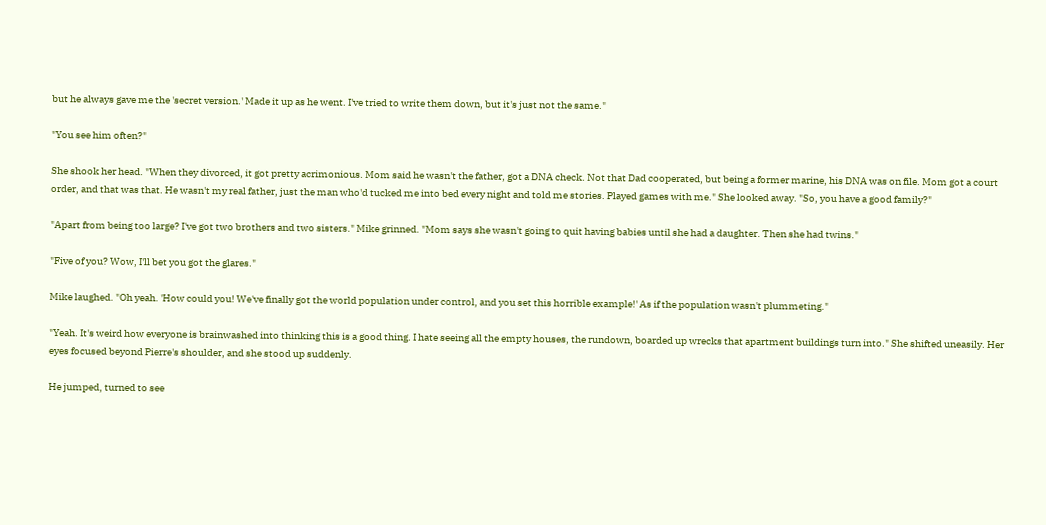but he always gave me the 'secret version.' Made it up as he went. I've tried to write them down, but it's just not the same."

"You see him often?"

She shook her head. "When they divorced, it got pretty acrimonious. Mom said he wasn't the father, got a DNA check. Not that Dad cooperated, but being a former marine, his DNA was on file. Mom got a court order, and that was that. He wasn't my real father, just the man who'd tucked me into bed every night and told me stories. Played games with me." She looked away. "So, you have a good family?"

"Apart from being too large? I've got two brothers and two sisters." Mike grinned. "Mom says she wasn't going to quit having babies until she had a daughter. Then she had twins."

"Five of you? Wow, I'll bet you got the glares."

Mike laughed. "Oh yeah. 'How could you! We've finally got the world population under control, and you set this horrible example!' As if the population wasn't plummeting."

"Yeah. It's weird how everyone is brainwashed into thinking this is a good thing. I hate seeing all the empty houses, the rundown, boarded up wrecks that apartment buildings turn into." She shifted uneasily. Her eyes focused beyond Pierre's shoulder, and she stood up suddenly.

He jumped, turned to see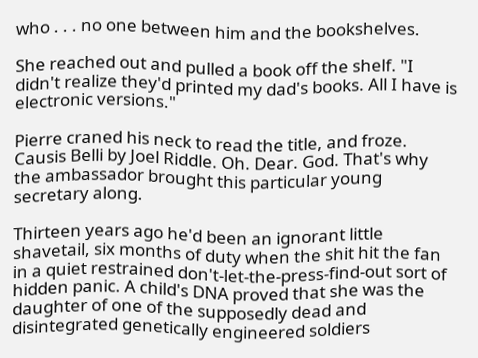who . . . no one between him and the bookshelves.

She reached out and pulled a book off the shelf. "I didn't realize they'd printed my dad's books. All I have is electronic versions."

Pierre craned his neck to read the title, and froze. Causis Belli by Joel Riddle. Oh. Dear. God. That's why the ambassador brought this particular young secretary along.

Thirteen years ago he'd been an ignorant little shavetail, six months of duty when the shit hit the fan in a quiet restrained don't-let-the-press-find-out sort of hidden panic. A child's DNA proved that she was the daughter of one of the supposedly dead and disintegrated genetically engineered soldiers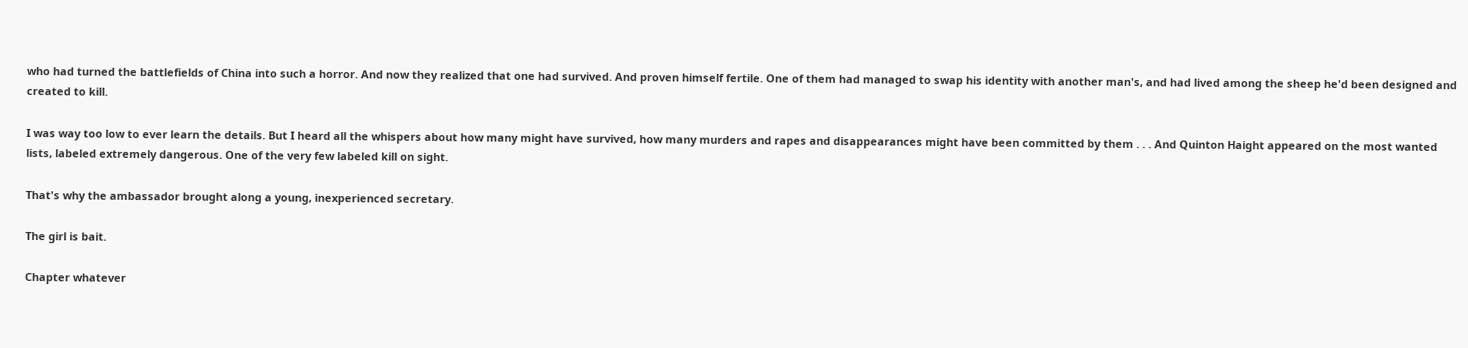who had turned the battlefields of China into such a horror. And now they realized that one had survived. And proven himself fertile. One of them had managed to swap his identity with another man's, and had lived among the sheep he'd been designed and created to kill.

I was way too low to ever learn the details. But I heard all the whispers about how many might have survived, how many murders and rapes and disappearances might have been committed by them . . . And Quinton Haight appeared on the most wanted lists, labeled extremely dangerous. One of the very few labeled kill on sight.

That's why the ambassador brought along a young, inexperienced secretary.

The girl is bait.

Chapter whatever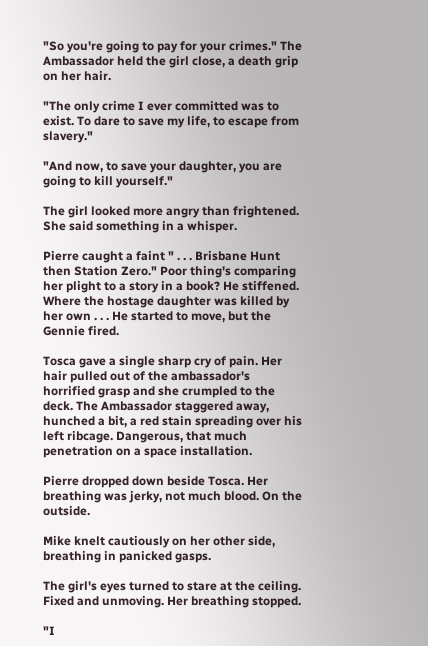"So you're going to pay for your crimes." The Ambassador held the girl close, a death grip on her hair.

"The only crime I ever committed was to exist. To dare to save my life, to escape from slavery."

"And now, to save your daughter, you are going to kill yourself."

The girl looked more angry than frightened. She said something in a whisper.

Pierre caught a faint " . . . Brisbane Hunt then Station Zero." Poor thing's comparing her plight to a story in a book? He stiffened. Where the hostage daughter was killed by her own . . . He started to move, but the Gennie fired.

Tosca gave a single sharp cry of pain. Her hair pulled out of the ambassador's horrified grasp and she crumpled to the deck. The Ambassador staggered away, hunched a bit, a red stain spreading over his left ribcage. Dangerous, that much penetration on a space installation.

Pierre dropped down beside Tosca. Her breathing was jerky, not much blood. On the outside.

Mike knelt cautiously on her other side, breathing in panicked gasps.

The girl's eyes turned to stare at the ceiling. Fixed and unmoving. Her breathing stopped.

"I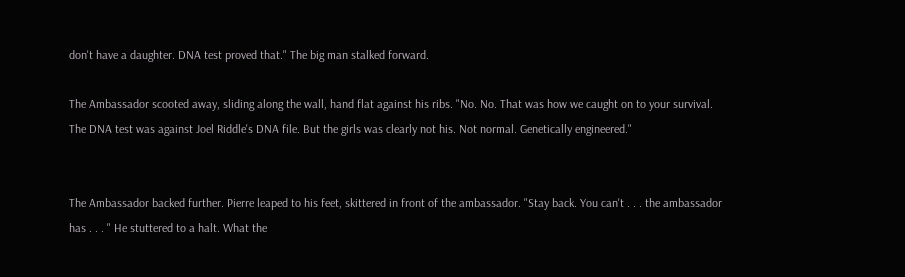don't have a daughter. DNA test proved that." The big man stalked forward.

The Ambassador scooted away, sliding along the wall, hand flat against his ribs. "No. No. That was how we caught on to your survival. The DNA test was against Joel Riddle's DNA file. But the girls was clearly not his. Not normal. Genetically engineered."


The Ambassador backed further. Pierre leaped to his feet, skittered in front of the ambassador. "Stay back. You can't . . . the ambassador has . . . " He stuttered to a halt. What the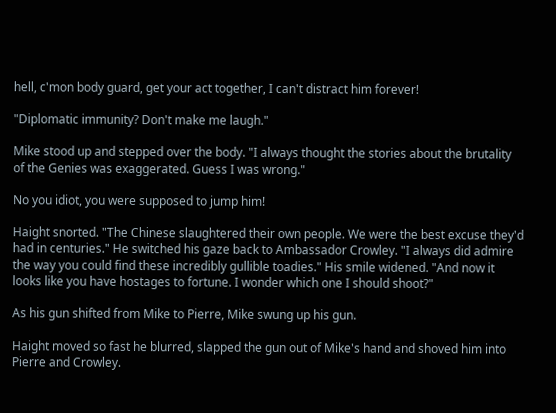hell, c'mon body guard, get your act together, I can't distract him forever!

"Diplomatic immunity? Don't make me laugh."

Mike stood up and stepped over the body. "I always thought the stories about the brutality of the Genies was exaggerated. Guess I was wrong."

No you idiot, you were supposed to jump him!

Haight snorted. "The Chinese slaughtered their own people. We were the best excuse they'd had in centuries." He switched his gaze back to Ambassador Crowley. "I always did admire the way you could find these incredibly gullible toadies." His smile widened. "And now it looks like you have hostages to fortune. I wonder which one I should shoot?"

As his gun shifted from Mike to Pierre, Mike swung up his gun.

Haight moved so fast he blurred, slapped the gun out of Mike's hand and shoved him into Pierre and Crowley.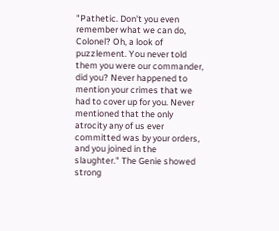"Pathetic. Don't you even remember what we can do, Colonel? Oh, a look of puzzlement. You never told them you were our commander, did you? Never happened to mention your crimes that we had to cover up for you. Never mentioned that the only atrocity any of us ever committed was by your orders, and you joined in the slaughter." The Genie showed strong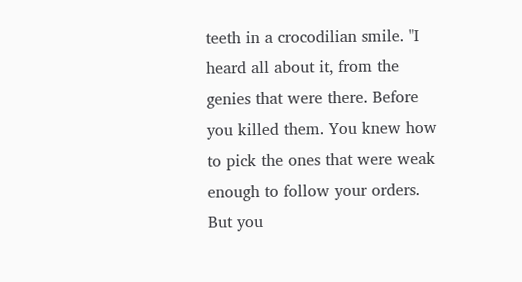teeth in a crocodilian smile. "I heard all about it, from the genies that were there. Before you killed them. You knew how to pick the ones that were weak enough to follow your orders. But you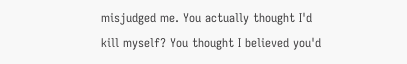misjudged me. You actually thought I'd kill myself? You thought I believed you'd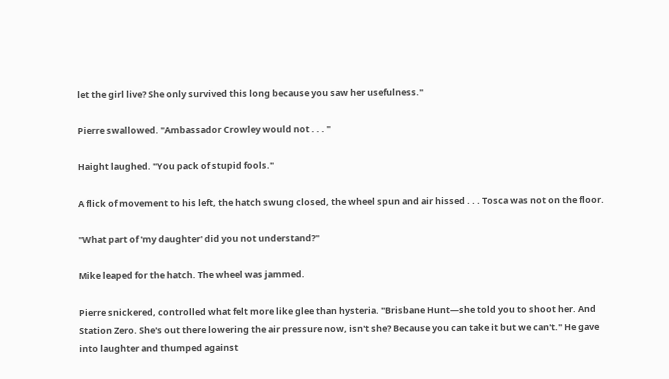let the girl live? She only survived this long because you saw her usefulness."

Pierre swallowed. "Ambassador Crowley would not . . . "

Haight laughed. "You pack of stupid fools."

A flick of movement to his left, the hatch swung closed, the wheel spun and air hissed . . . Tosca was not on the floor.

"What part of 'my daughter' did you not understand?"

Mike leaped for the hatch. The wheel was jammed.

Pierre snickered, controlled what felt more like glee than hysteria. "Brisbane Hunt—she told you to shoot her. And Station Zero. She's out there lowering the air pressure now, isn't she? Because you can take it but we can't." He gave into laughter and thumped against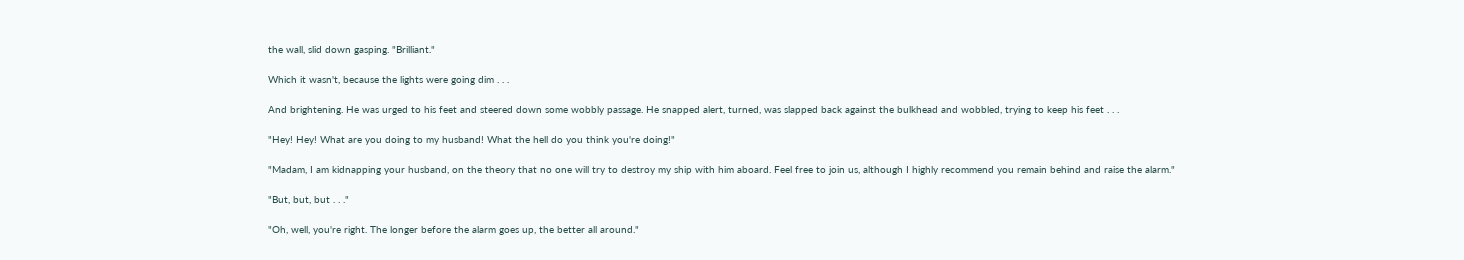the wall, slid down gasping. "Brilliant."

Which it wasn't, because the lights were going dim . . .

And brightening. He was urged to his feet and steered down some wobbly passage. He snapped alert, turned, was slapped back against the bulkhead and wobbled, trying to keep his feet . . .

"Hey! Hey! What are you doing to my husband! What the hell do you think you're doing!"

"Madam, I am kidnapping your husband, on the theory that no one will try to destroy my ship with him aboard. Feel free to join us, although I highly recommend you remain behind and raise the alarm."

"But, but, but . . ."

"Oh, well, you're right. The longer before the alarm goes up, the better all around."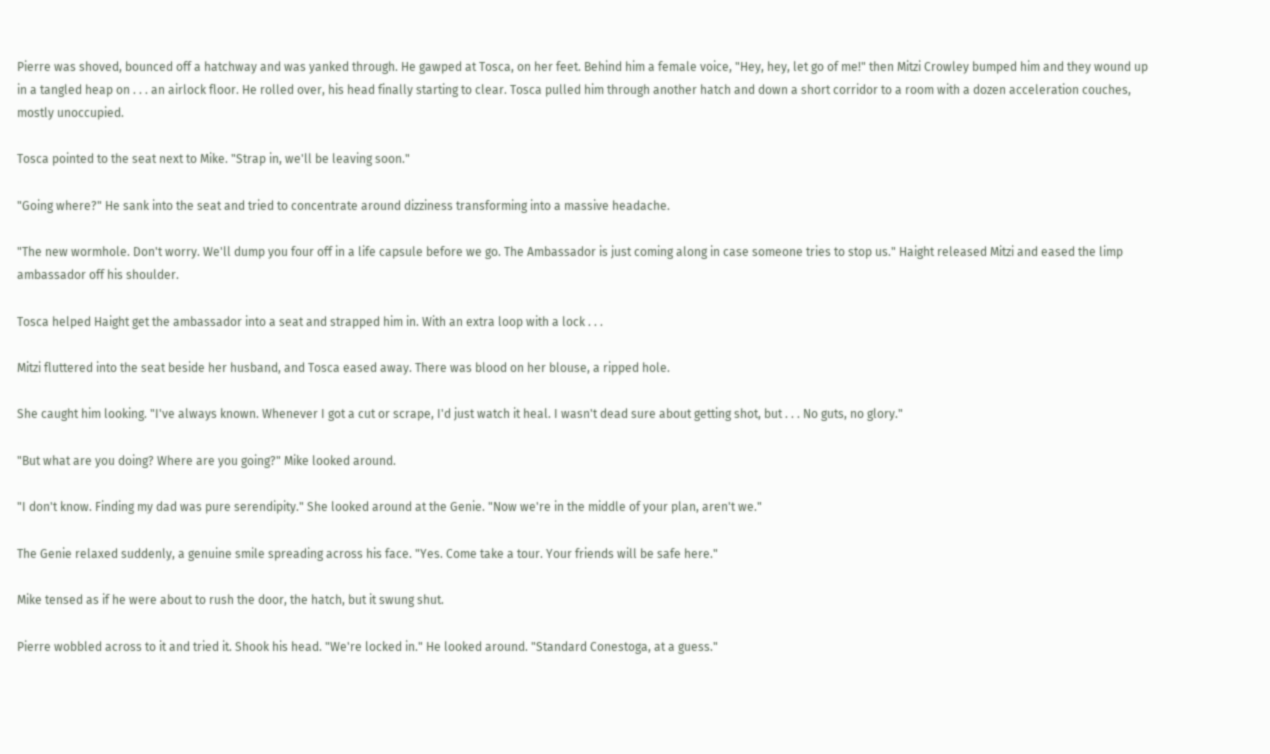Pierre was shoved, bounced off a hatchway and was yanked through. He gawped at Tosca, on her feet. Behind him a female voice, "Hey, hey, let go of me!" then Mitzi Crowley bumped him and they wound up in a tangled heap on . . . an airlock floor. He rolled over, his head finally starting to clear. Tosca pulled him through another hatch and down a short corridor to a room with a dozen acceleration couches, mostly unoccupied.

Tosca pointed to the seat next to Mike. "Strap in, we'll be leaving soon."

"Going where?" He sank into the seat and tried to concentrate around dizziness transforming into a massive headache.

"The new wormhole. Don't worry. We'll dump you four off in a life capsule before we go. The Ambassador is just coming along in case someone tries to stop us." Haight released Mitzi and eased the limp ambassador off his shoulder.

Tosca helped Haight get the ambassador into a seat and strapped him in. With an extra loop with a lock . . .

Mitzi fluttered into the seat beside her husband, and Tosca eased away. There was blood on her blouse, a ripped hole.

She caught him looking. "I've always known. Whenever I got a cut or scrape, I'd just watch it heal. I wasn't dead sure about getting shot, but . . . No guts, no glory."

"But what are you doing? Where are you going?" Mike looked around.

"I don't know. Finding my dad was pure serendipity." She looked around at the Genie. "Now we're in the middle of your plan, aren't we."

The Genie relaxed suddenly, a genuine smile spreading across his face. "Yes. Come take a tour. Your friends will be safe here."

Mike tensed as if he were about to rush the door, the hatch, but it swung shut.

Pierre wobbled across to it and tried it. Shook his head. "We're locked in." He looked around. "Standard Conestoga, at a guess."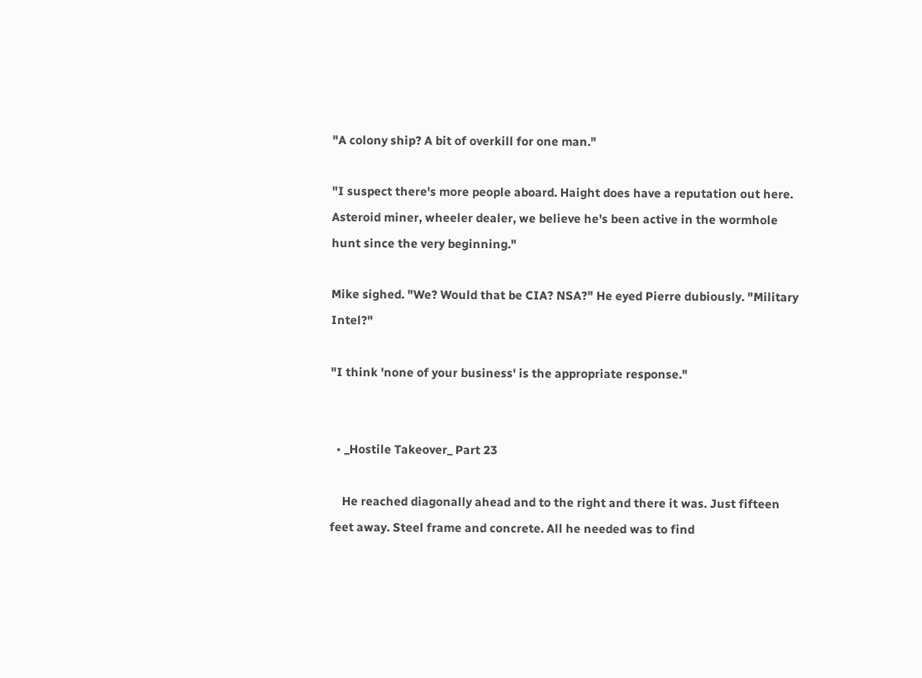"A colony ship? A bit of overkill for one man."

"I suspect there's more people aboard. Haight does have a reputation out here. Asteroid miner, wheeler dealer, we believe he's been active in the wormhole hunt since the very beginning."

Mike sighed. "We? Would that be CIA? NSA?" He eyed Pierre dubiously. "Military Intel?"

"I think 'none of your business' is the appropriate response."


  • _Hostile Takeover_ Part 23

    He reached diagonally ahead and to the right and there it was. Just fifteen feet away. Steel frame and concrete. All he needed was to find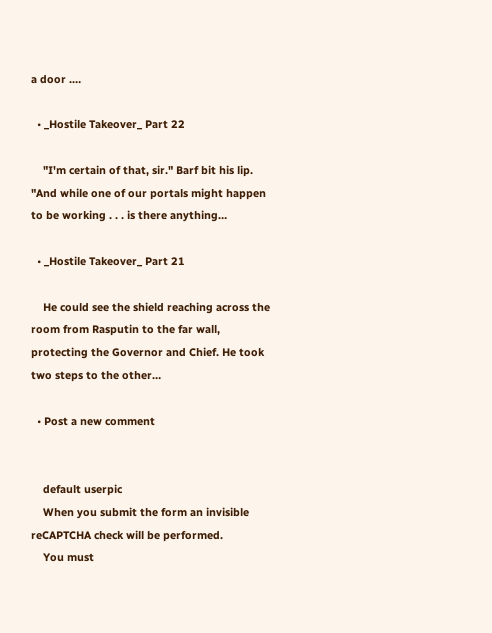a door .…

  • _Hostile Takeover_ Part 22

    "I'm certain of that, sir." Barf bit his lip. "And while one of our portals might happen to be working . . . is there anything…

  • _Hostile Takeover_ Part 21

    He could see the shield reaching across the room from Rasputin to the far wall, protecting the Governor and Chief. He took two steps to the other…

  • Post a new comment


    default userpic
    When you submit the form an invisible reCAPTCHA check will be performed.
    You must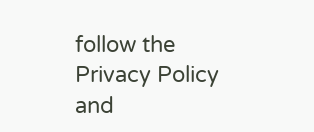follow the Privacy Policy and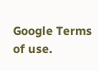Google Terms of use.